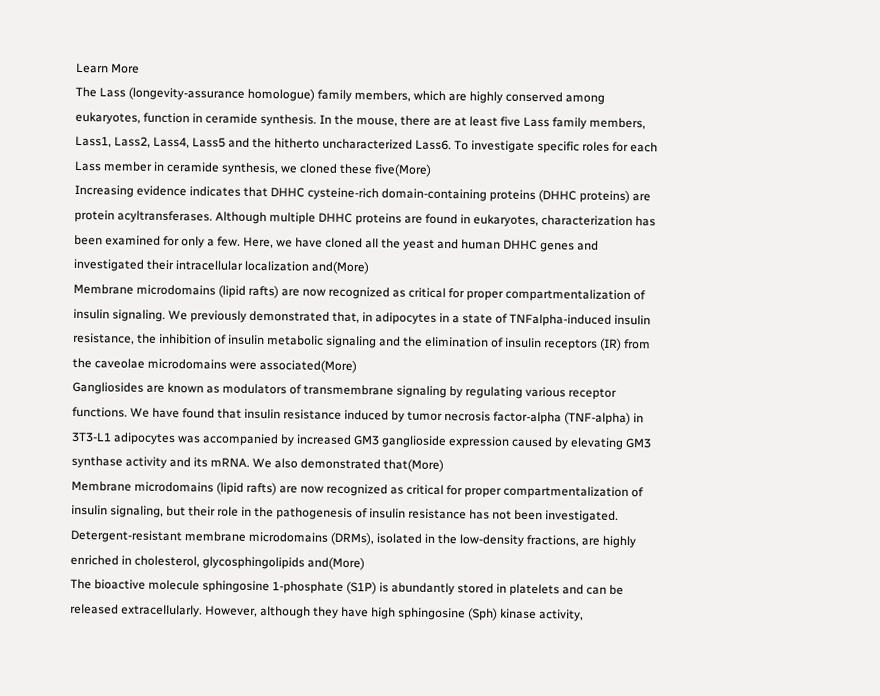Learn More
The Lass (longevity-assurance homologue) family members, which are highly conserved among eukaryotes, function in ceramide synthesis. In the mouse, there are at least five Lass family members, Lass1, Lass2, Lass4, Lass5 and the hitherto uncharacterized Lass6. To investigate specific roles for each Lass member in ceramide synthesis, we cloned these five(More)
Increasing evidence indicates that DHHC cysteine-rich domain-containing proteins (DHHC proteins) are protein acyltransferases. Although multiple DHHC proteins are found in eukaryotes, characterization has been examined for only a few. Here, we have cloned all the yeast and human DHHC genes and investigated their intracellular localization and(More)
Membrane microdomains (lipid rafts) are now recognized as critical for proper compartmentalization of insulin signaling. We previously demonstrated that, in adipocytes in a state of TNFalpha-induced insulin resistance, the inhibition of insulin metabolic signaling and the elimination of insulin receptors (IR) from the caveolae microdomains were associated(More)
Gangliosides are known as modulators of transmembrane signaling by regulating various receptor functions. We have found that insulin resistance induced by tumor necrosis factor-alpha (TNF-alpha) in 3T3-L1 adipocytes was accompanied by increased GM3 ganglioside expression caused by elevating GM3 synthase activity and its mRNA. We also demonstrated that(More)
Membrane microdomains (lipid rafts) are now recognized as critical for proper compartmentalization of insulin signaling, but their role in the pathogenesis of insulin resistance has not been investigated. Detergent-resistant membrane microdomains (DRMs), isolated in the low-density fractions, are highly enriched in cholesterol, glycosphingolipids and(More)
The bioactive molecule sphingosine 1-phosphate (S1P) is abundantly stored in platelets and can be released extracellularly. However, although they have high sphingosine (Sph) kinase activity,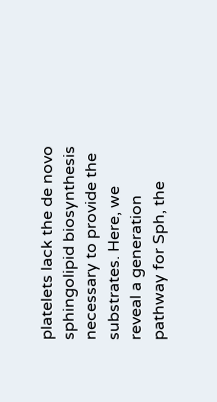platelets lack the de novo sphingolipid biosynthesis necessary to provide the substrates. Here, we reveal a generation pathway for Sph, the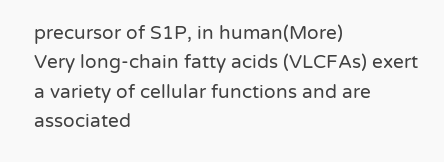precursor of S1P, in human(More)
Very long-chain fatty acids (VLCFAs) exert a variety of cellular functions and are associated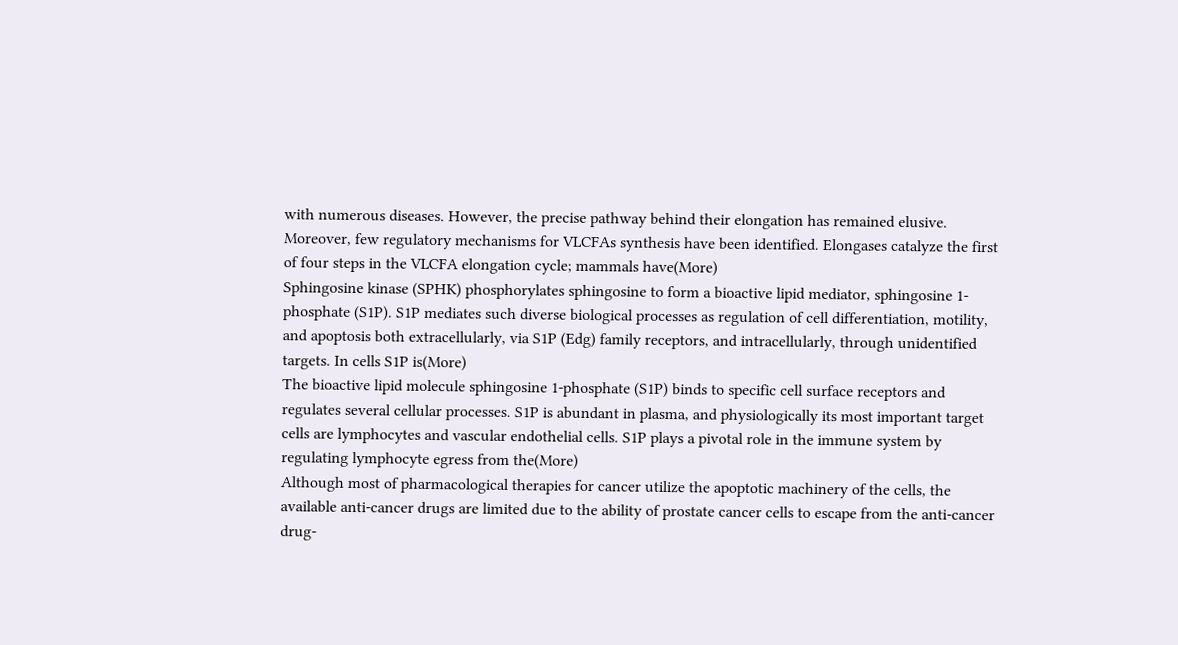with numerous diseases. However, the precise pathway behind their elongation has remained elusive. Moreover, few regulatory mechanisms for VLCFAs synthesis have been identified. Elongases catalyze the first of four steps in the VLCFA elongation cycle; mammals have(More)
Sphingosine kinase (SPHK) phosphorylates sphingosine to form a bioactive lipid mediator, sphingosine 1-phosphate (S1P). S1P mediates such diverse biological processes as regulation of cell differentiation, motility, and apoptosis both extracellularly, via S1P (Edg) family receptors, and intracellularly, through unidentified targets. In cells S1P is(More)
The bioactive lipid molecule sphingosine 1-phosphate (S1P) binds to specific cell surface receptors and regulates several cellular processes. S1P is abundant in plasma, and physiologically its most important target cells are lymphocytes and vascular endothelial cells. S1P plays a pivotal role in the immune system by regulating lymphocyte egress from the(More)
Although most of pharmacological therapies for cancer utilize the apoptotic machinery of the cells, the available anti-cancer drugs are limited due to the ability of prostate cancer cells to escape from the anti-cancer drug-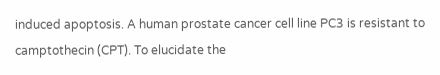induced apoptosis. A human prostate cancer cell line PC3 is resistant to camptothecin (CPT). To elucidate the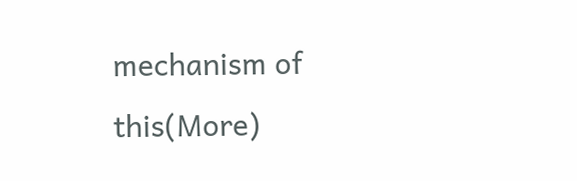mechanism of this(More)